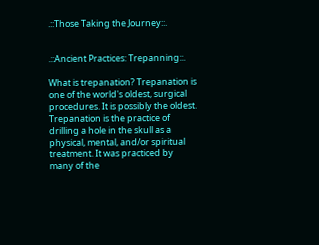.::Those Taking the Journey::.


.::Ancient Practices: Trepanning::.

What is trepanation? Trepanation is one of the world's oldest, surgical procedures. It is possibly the oldest. Trepanation is the practice of drilling a hole in the skull as a physical, mental, and/or spiritual treatment. It was practiced by many of the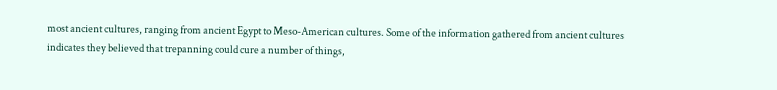most ancient cultures, ranging from ancient Egypt to Meso-American cultures. Some of the information gathered from ancient cultures indicates they believed that trepanning could cure a number of things,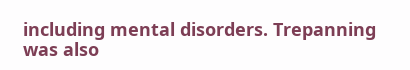including mental disorders. Trepanning was also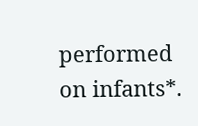performed on infants*.